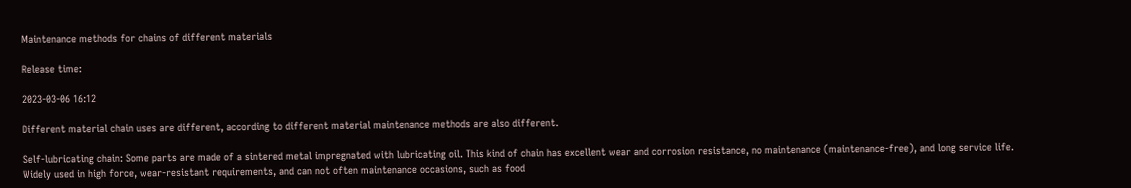Maintenance methods for chains of different materials

Release time:

2023-03-06 16:12

Different material chain uses are different, according to different material maintenance methods are also different.

Self-lubricating chain: Some parts are made of a sintered metal impregnated with lubricating oil. This kind of chain has excellent wear and corrosion resistance, no maintenance (maintenance-free), and long service life. Widely used in high force, wear-resistant requirements, and can not often maintenance occasions, such as food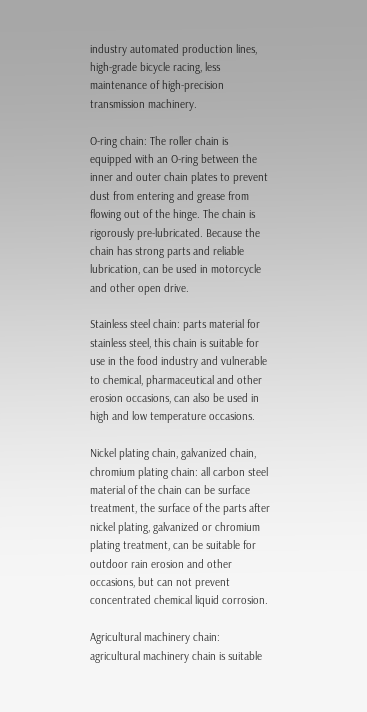industry automated production lines, high-grade bicycle racing, less maintenance of high-precision transmission machinery.

O-ring chain: The roller chain is equipped with an O-ring between the inner and outer chain plates to prevent dust from entering and grease from flowing out of the hinge. The chain is rigorously pre-lubricated. Because the chain has strong parts and reliable lubrication, can be used in motorcycle and other open drive.

Stainless steel chain: parts material for stainless steel, this chain is suitable for use in the food industry and vulnerable to chemical, pharmaceutical and other erosion occasions, can also be used in high and low temperature occasions.

Nickel plating chain, galvanized chain, chromium plating chain: all carbon steel material of the chain can be surface treatment, the surface of the parts after nickel plating, galvanized or chromium plating treatment, can be suitable for outdoor rain erosion and other occasions, but can not prevent concentrated chemical liquid corrosion.

Agricultural machinery chain: agricultural machinery chain is suitable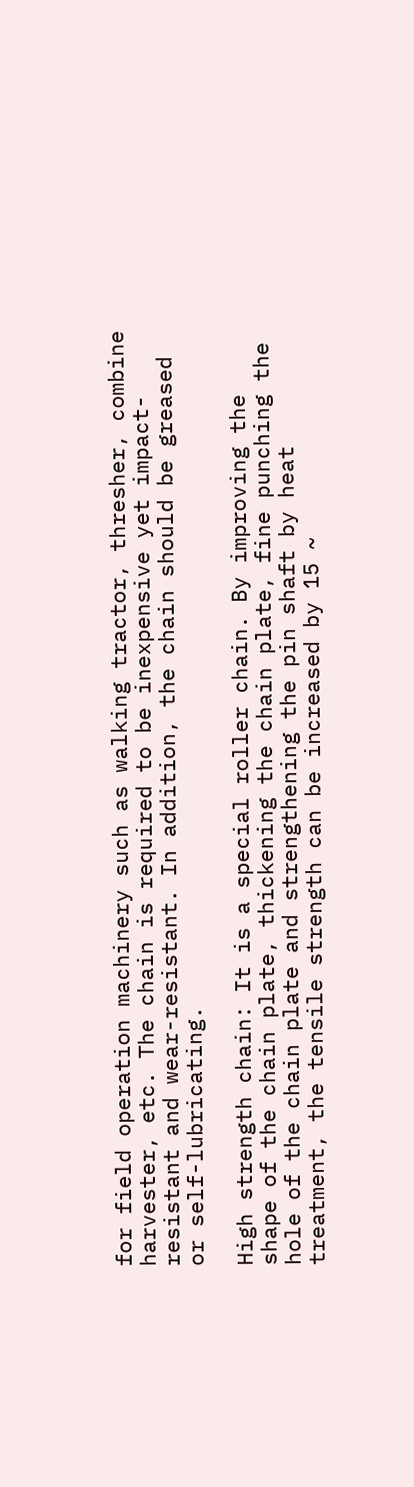for field operation machinery such as walking tractor, thresher, combine harvester, etc. The chain is required to be inexpensive yet impact-resistant and wear-resistant. In addition, the chain should be greased or self-lubricating.

High strength chain: It is a special roller chain. By improving the shape of the chain plate, thickening the chain plate, fine punching the hole of the chain plate and strengthening the pin shaft by heat treatment, the tensile strength can be increased by 15 ~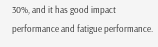30%, and it has good impact performance and fatigue performance.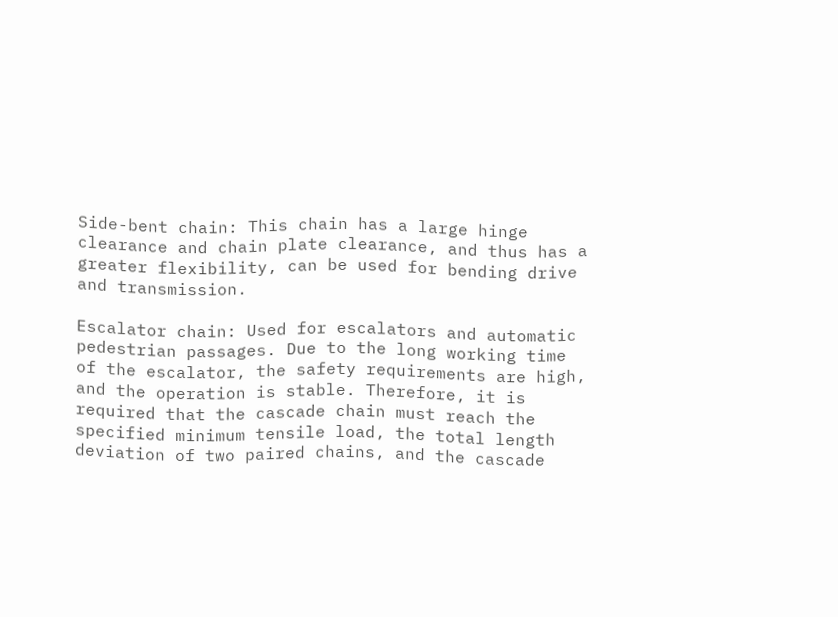Side-bent chain: This chain has a large hinge clearance and chain plate clearance, and thus has a greater flexibility, can be used for bending drive and transmission.

Escalator chain: Used for escalators and automatic pedestrian passages. Due to the long working time of the escalator, the safety requirements are high, and the operation is stable. Therefore, it is required that the cascade chain must reach the specified minimum tensile load, the total length deviation of two paired chains, and the cascade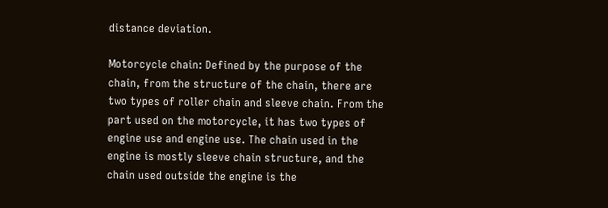distance deviation.

Motorcycle chain: Defined by the purpose of the chain, from the structure of the chain, there are two types of roller chain and sleeve chain. From the part used on the motorcycle, it has two types of engine use and engine use. The chain used in the engine is mostly sleeve chain structure, and the chain used outside the engine is the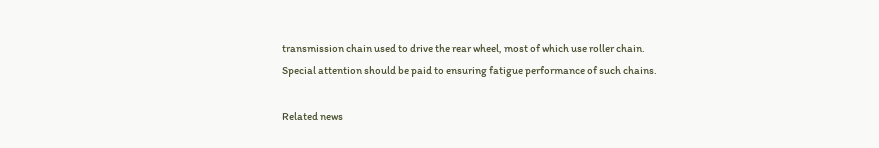transmission chain used to drive the rear wheel, most of which use roller chain. Special attention should be paid to ensuring fatigue performance of such chains.

Related news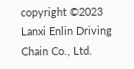copyright ©2023 Lanxi Enlin Driving Chain Co., Ltd.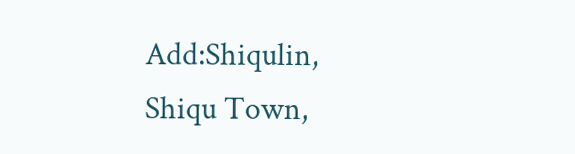Add:Shiqulin, Shiqu Town,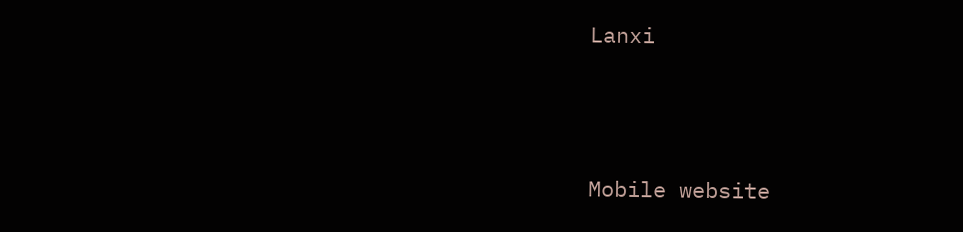Lanxi




Mobile website